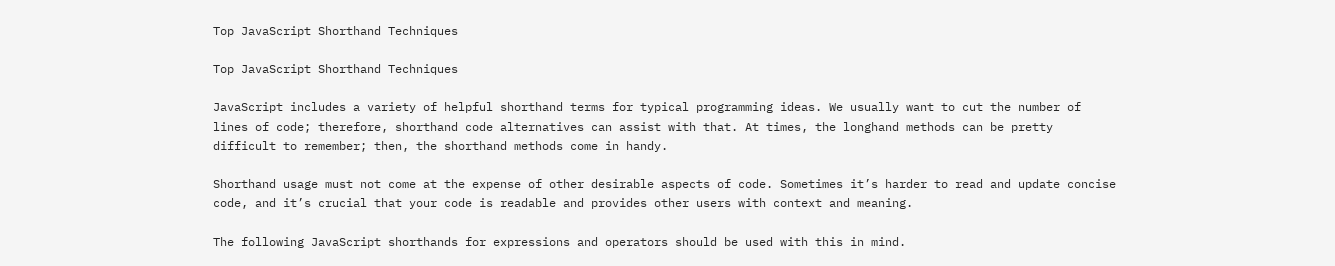Top JavaScript Shorthand Techniques

Top JavaScript Shorthand Techniques

JavaScript includes a variety of helpful shorthand terms for typical programming ideas. We usually want to cut the number of lines of code; therefore, shorthand code alternatives can assist with that. At times, the longhand methods can be pretty difficult to remember; then, the shorthand methods come in handy.

Shorthand usage must not come at the expense of other desirable aspects of code. Sometimes it’s harder to read and update concise code, and it’s crucial that your code is readable and provides other users with context and meaning.

The following JavaScript shorthands for expressions and operators should be used with this in mind.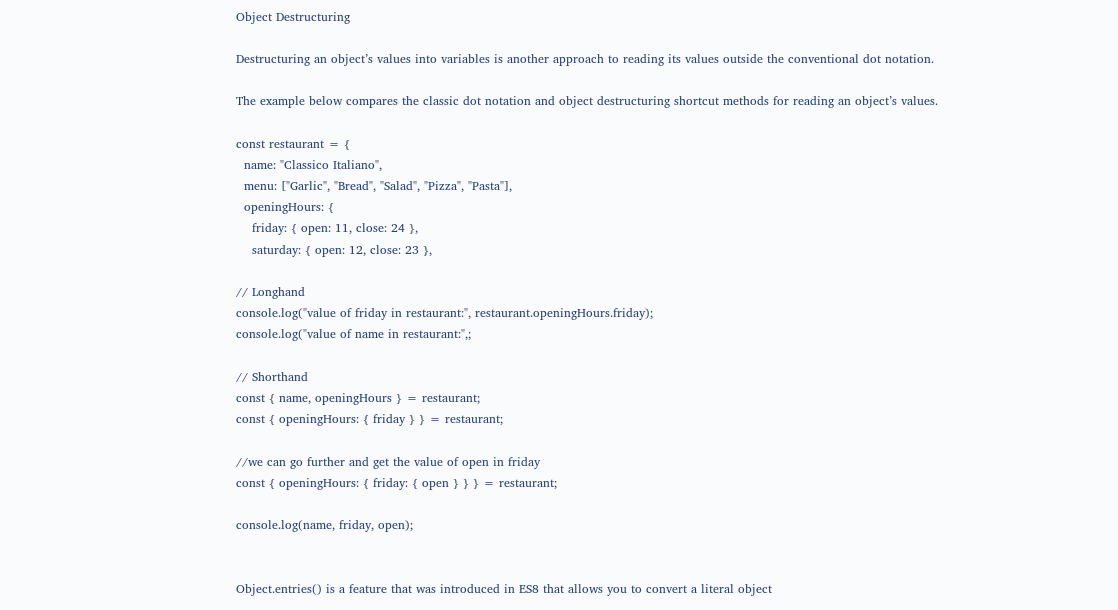Object Destructuring

Destructuring an object’s values into variables is another approach to reading its values outside the conventional dot notation.

The example below compares the classic dot notation and object destructuring shortcut methods for reading an object’s values.

const restaurant = {
  name: "Classico Italiano",
  menu: ["Garlic", "Bread", "Salad", "Pizza", "Pasta"],
  openingHours: {
    friday: { open: 11, close: 24 },
    saturday: { open: 12, close: 23 },

// Longhand
console.log("value of friday in restaurant:", restaurant.openingHours.friday);
console.log("value of name in restaurant:",;

// Shorthand
const { name, openingHours } = restaurant;
const { openingHours: { friday } } = restaurant;

//we can go further and get the value of open in friday
const { openingHours: { friday: { open } } } = restaurant;

console.log(name, friday, open);


Object.entries() is a feature that was introduced in ES8 that allows you to convert a literal object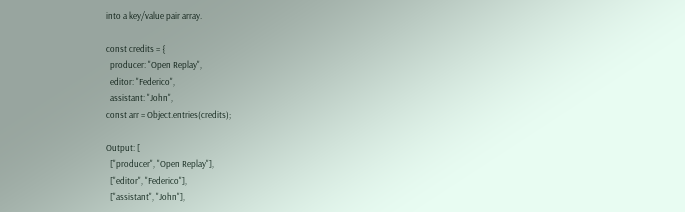into a key/value pair array.

const credits = {
  producer: "Open Replay",
  editor: "Federico",
  assistant: "John",
const arr = Object.entries(credits);

Output: [
  ["producer", "Open Replay"],
  ["editor", "Federico"],
  ["assistant", "John"],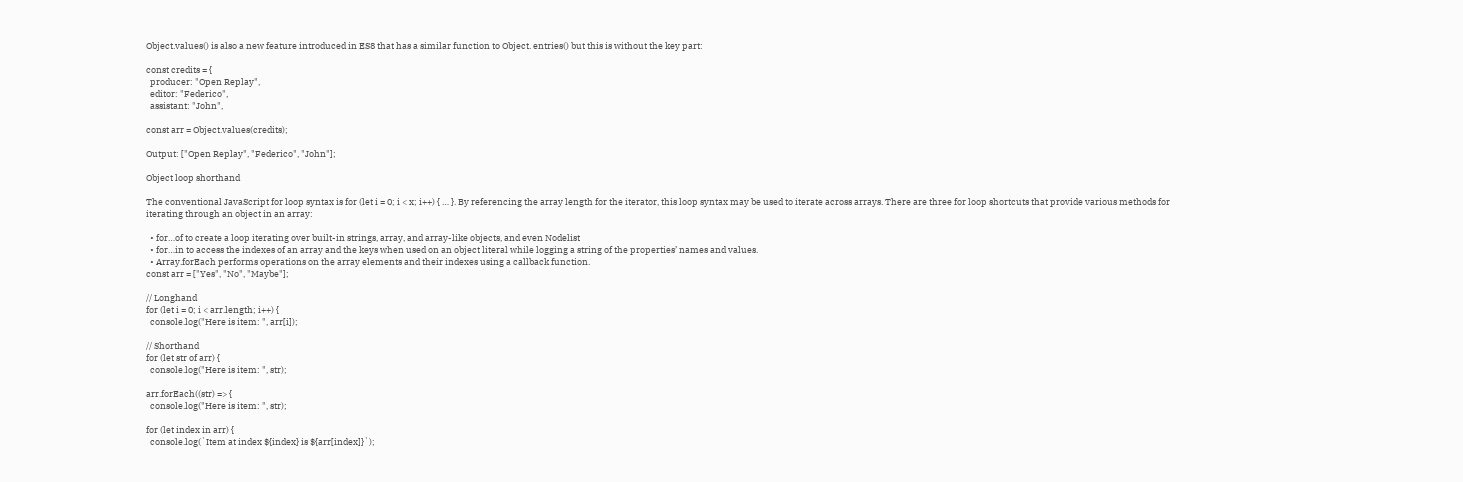Object.values() is also a new feature introduced in ES8 that has a similar function to Object. entries() but this is without the key part:

const credits = {
  producer: "Open Replay",
  editor: "Federico",
  assistant: "John",

const arr = Object.values(credits);

Output: ["Open Replay", "Federico", "John"];

Object loop shorthand

The conventional JavaScript for loop syntax is for (let i = 0; i < x; i++) { … }. By referencing the array length for the iterator, this loop syntax may be used to iterate across arrays. There are three for loop shortcuts that provide various methods for iterating through an object in an array:

  • for…of to create a loop iterating over built-in strings, array, and array-like objects, and even Nodelist
  • for…in to access the indexes of an array and the keys when used on an object literal while logging a string of the properties’ names and values.
  • Array.forEach performs operations on the array elements and their indexes using a callback function.
const arr = ["Yes", "No", "Maybe"];

// Longhand
for (let i = 0; i < arr.length; i++) {
  console.log("Here is item: ", arr[i]);

// Shorthand
for (let str of arr) {
  console.log("Here is item: ", str);

arr.forEach((str) => {
  console.log("Here is item: ", str);

for (let index in arr) {
  console.log(`Item at index ${index} is ${arr[index]}`);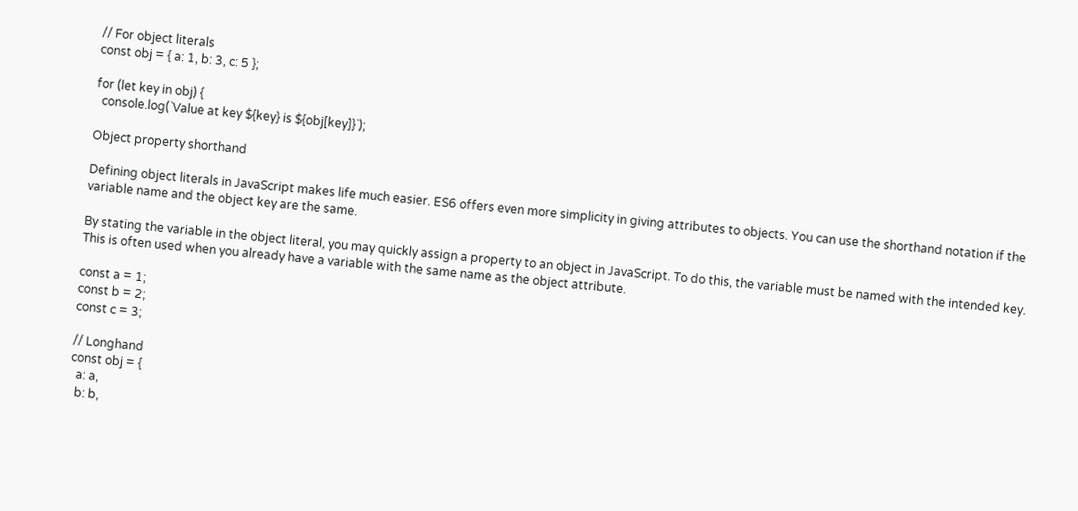// For object literals
const obj = { a: 1, b: 3, c: 5 };

for (let key in obj) {
  console.log(`Value at key ${key} is ${obj[key]}`);

Object property shorthand

Defining object literals in JavaScript makes life much easier. ES6 offers even more simplicity in giving attributes to objects. You can use the shorthand notation if the variable name and the object key are the same.

By stating the variable in the object literal, you may quickly assign a property to an object in JavaScript. To do this, the variable must be named with the intended key. This is often used when you already have a variable with the same name as the object attribute.

const a = 1;
const b = 2;
const c = 3;

// Longhand
const obj = {
  a: a,
  b: b,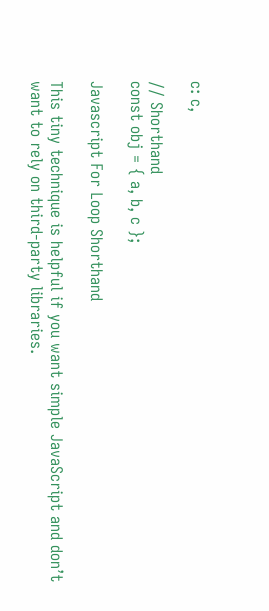c: c,

// Shorthand
const obj = { a, b, c };

Javascript For Loop Shorthand

This tiny technique is helpful if you want simple JavaScript and don’t want to rely on third-party libraries.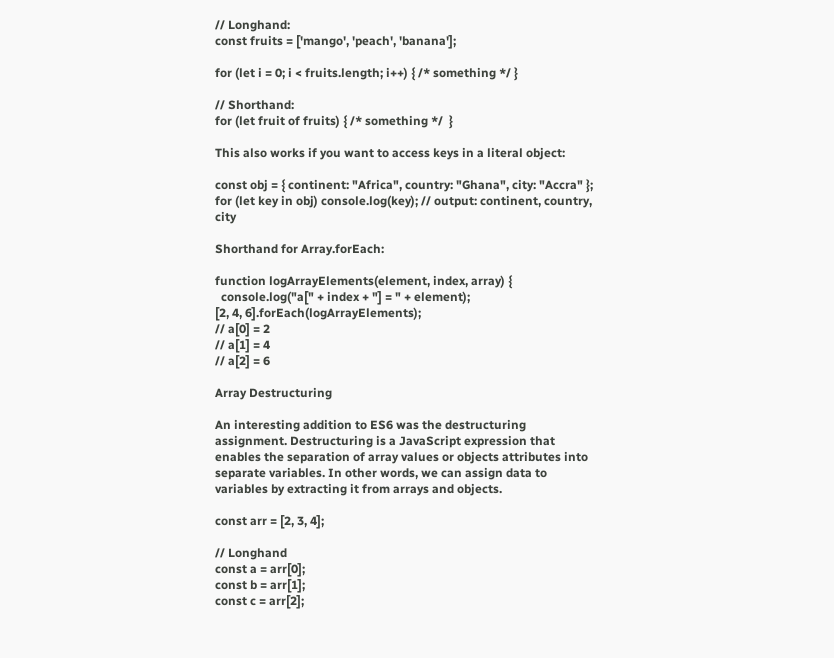// Longhand:
const fruits = ['mango', 'peach', 'banana'];

for (let i = 0; i < fruits.length; i++) { /* something */ }

// Shorthand:
for (let fruit of fruits) { /* something */  }

This also works if you want to access keys in a literal object:

const obj = { continent: "Africa", country: "Ghana", city: "Accra" };
for (let key in obj) console.log(key); // output: continent, country, city

Shorthand for Array.forEach:

function logArrayElements(element, index, array) {
  console.log("a[" + index + "] = " + element);
[2, 4, 6].forEach(logArrayElements);
// a[0] = 2
// a[1] = 4
// a[2] = 6

Array Destructuring

An interesting addition to ES6 was the destructuring assignment. Destructuring is a JavaScript expression that enables the separation of array values or objects attributes into separate variables. In other words, we can assign data to variables by extracting it from arrays and objects.

const arr = [2, 3, 4];

// Longhand
const a = arr[0];
const b = arr[1];
const c = arr[2];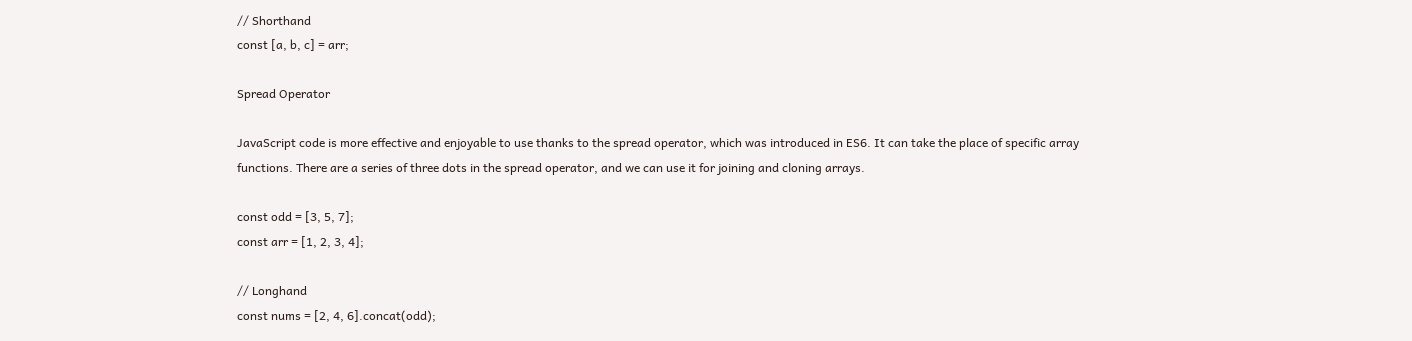// Shorthand
const [a, b, c] = arr;

Spread Operator

JavaScript code is more effective and enjoyable to use thanks to the spread operator, which was introduced in ES6. It can take the place of specific array functions. There are a series of three dots in the spread operator, and we can use it for joining and cloning arrays.

const odd = [3, 5, 7];
const arr = [1, 2, 3, 4];

// Longhand
const nums = [2, 4, 6].concat(odd);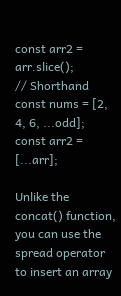const arr2 = arr.slice();
// Shorthand
const nums = [2, 4, 6, ...odd];
const arr2 = [...arr];

Unlike the concat() function, you can use the spread operator to insert an array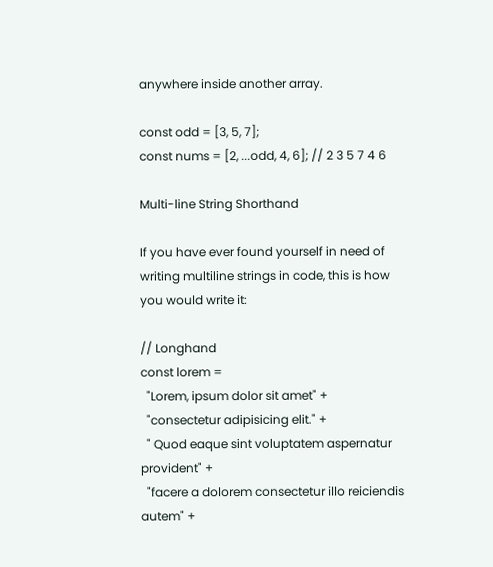anywhere inside another array.

const odd = [3, 5, 7];
const nums = [2, ...odd, 4, 6]; // 2 3 5 7 4 6

Multi-line String Shorthand

If you have ever found yourself in need of writing multiline strings in code, this is how you would write it:

// Longhand
const lorem =
  "Lorem, ipsum dolor sit amet" +
  "consectetur adipisicing elit." +
  " Quod eaque sint voluptatem aspernatur provident" +
  "facere a dolorem consectetur illo reiciendis autem" +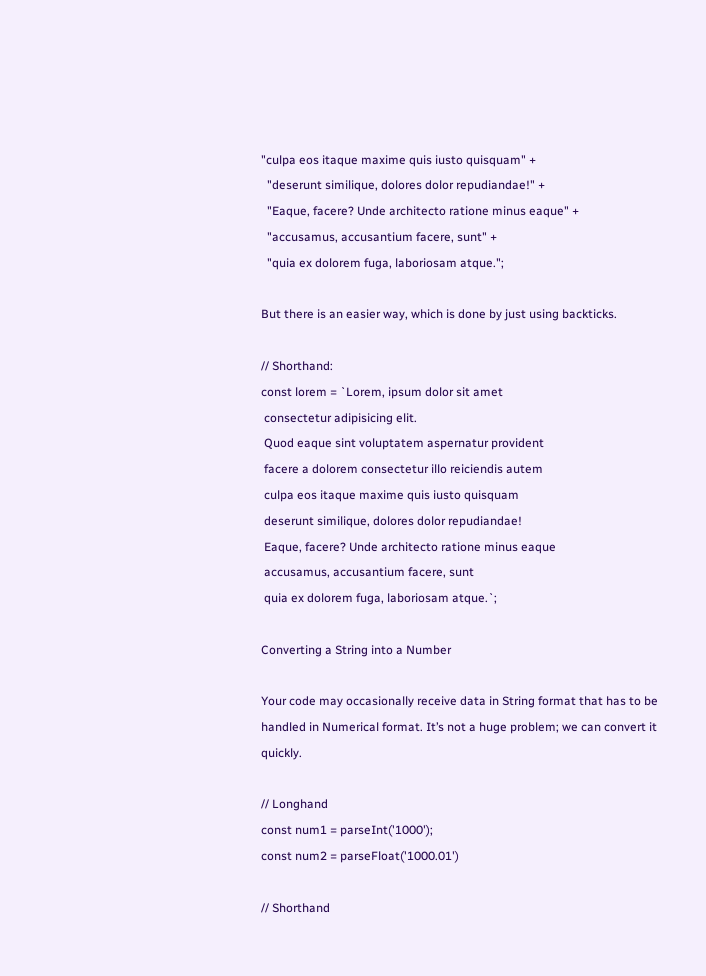"culpa eos itaque maxime quis iusto quisquam" +
  "deserunt similique, dolores dolor repudiandae!" +
  "Eaque, facere? Unde architecto ratione minus eaque" +
  "accusamus, accusantium facere, sunt" +
  "quia ex dolorem fuga, laboriosam atque.";

But there is an easier way, which is done by just using backticks.

// Shorthand:
const lorem = `Lorem, ipsum dolor sit amet
 consectetur adipisicing elit.
 Quod eaque sint voluptatem aspernatur provident
 facere a dolorem consectetur illo reiciendis autem
 culpa eos itaque maxime quis iusto quisquam
 deserunt similique, dolores dolor repudiandae!
 Eaque, facere? Unde architecto ratione minus eaque
 accusamus, accusantium facere, sunt
 quia ex dolorem fuga, laboriosam atque.`;

Converting a String into a Number

Your code may occasionally receive data in String format that has to be handled in Numerical format. It’s not a huge problem; we can convert it quickly.

// Longhand
const num1 = parseInt('1000');
const num2 = parseFloat('1000.01')

// Shorthand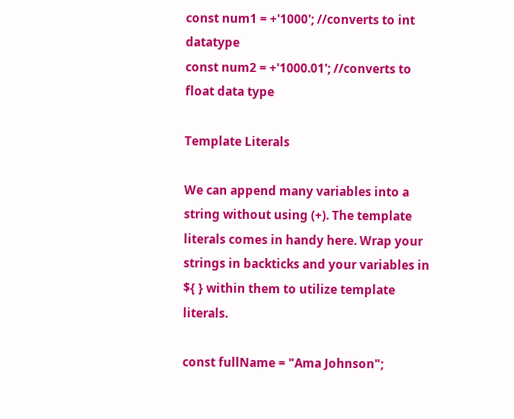const num1 = +'1000'; //converts to int datatype
const num2 = +'1000.01'; //converts to float data type

Template Literals

We can append many variables into a string without using (+). The template literals comes in handy here. Wrap your strings in backticks and your variables in ${ } within them to utilize template literals.

const fullName = "Ama Johnson";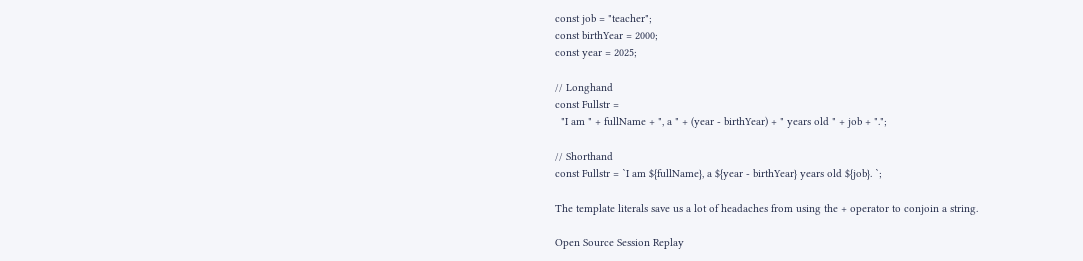const job = "teacher";
const birthYear = 2000;
const year = 2025;

// Longhand
const Fullstr =
  "I am " + fullName + ", a " + (year - birthYear) + " years old " + job + ".";

// Shorthand
const Fullstr = `I am ${fullName}, a ${year - birthYear} years old ${job}. `;

The template literals save us a lot of headaches from using the + operator to conjoin a string.

Open Source Session Replay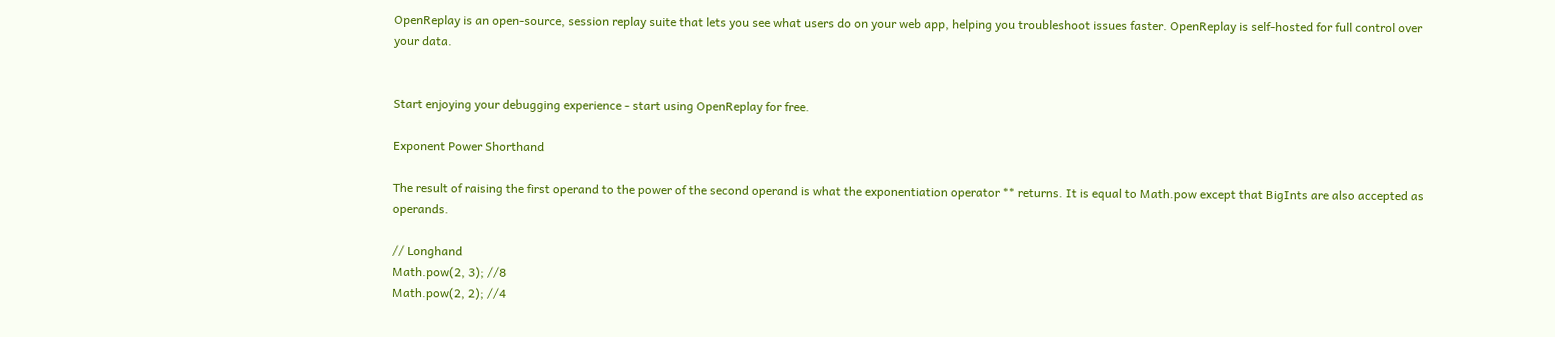OpenReplay is an open-source, session replay suite that lets you see what users do on your web app, helping you troubleshoot issues faster. OpenReplay is self-hosted for full control over your data.


Start enjoying your debugging experience - start using OpenReplay for free.

Exponent Power Shorthand

The result of raising the first operand to the power of the second operand is what the exponentiation operator ** returns. It is equal to Math.pow except that BigInts are also accepted as operands.

// Longhand
Math.pow(2, 3); //8
Math.pow(2, 2); //4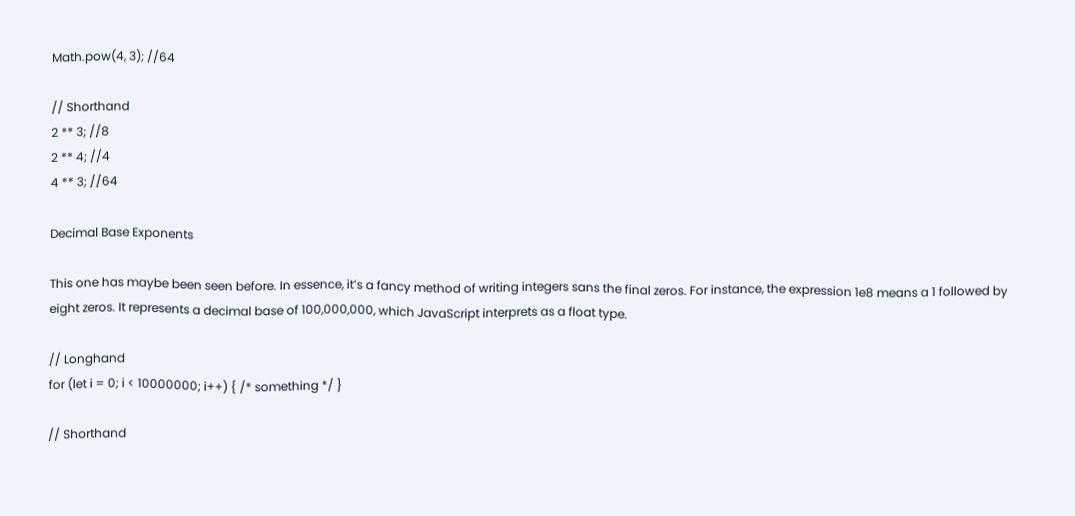Math.pow(4, 3); //64

// Shorthand
2 ** 3; //8
2 ** 4; //4
4 ** 3; //64

Decimal Base Exponents

This one has maybe been seen before. In essence, it’s a fancy method of writing integers sans the final zeros. For instance, the expression 1e8 means a 1 followed by eight zeros. It represents a decimal base of 100,000,000, which JavaScript interprets as a float type.

// Longhand
for (let i = 0; i < 10000000; i++) { /* something */ }

// Shorthand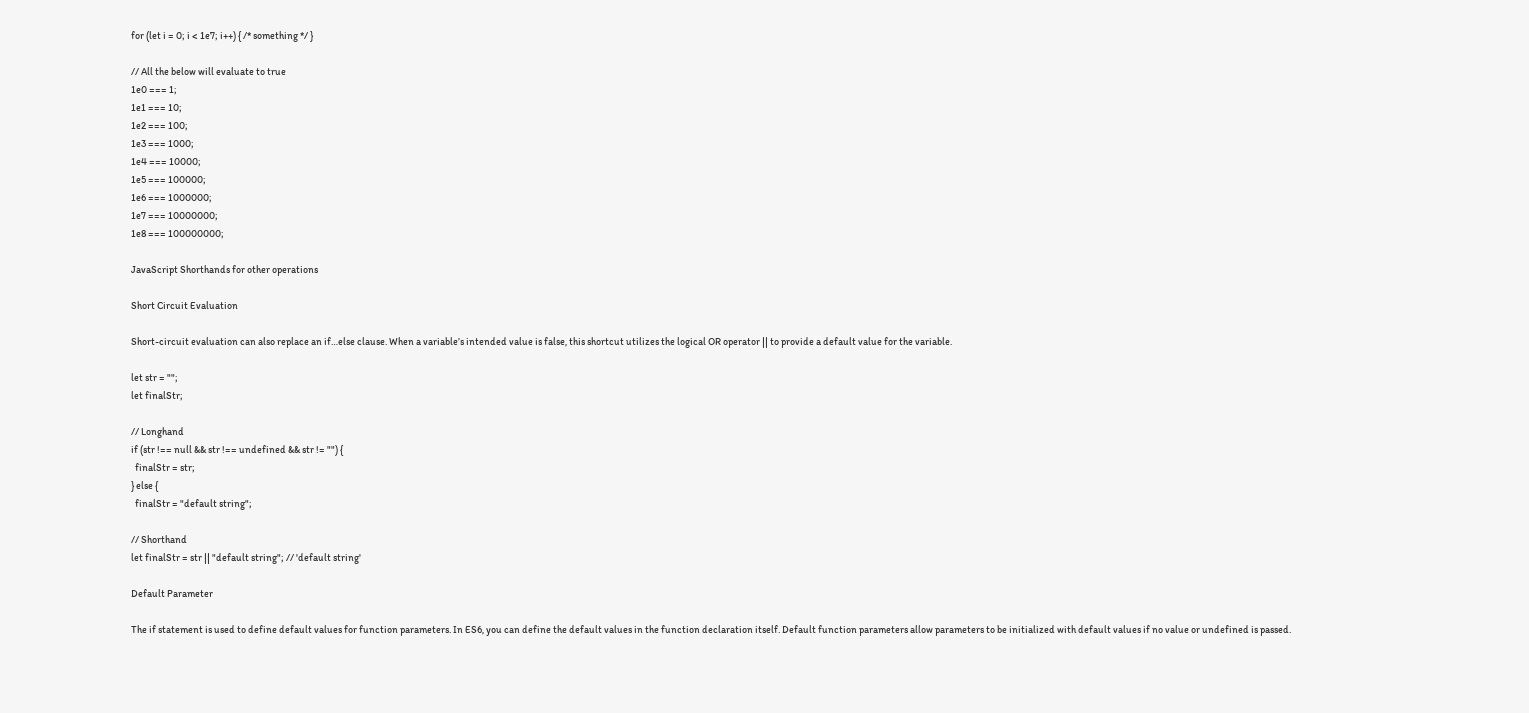for (let i = 0; i < 1e7; i++) { /* something */ }

// All the below will evaluate to true
1e0 === 1;
1e1 === 10;
1e2 === 100;
1e3 === 1000;
1e4 === 10000;
1e5 === 100000;
1e6 === 1000000;
1e7 === 10000000;
1e8 === 100000000;

JavaScript Shorthands for other operations

Short Circuit Evaluation

Short-circuit evaluation can also replace an if…else clause. When a variable’s intended value is false, this shortcut utilizes the logical OR operator || to provide a default value for the variable.

let str = "";
let finalStr;

// Longhand
if (str !== null && str !== undefined && str != "") {
  finalStr = str;
} else {
  finalStr = "default string";

// Shorthand
let finalStr = str || "default string"; // 'default string'

Default Parameter

The if statement is used to define default values for function parameters. In ES6, you can define the default values in the function declaration itself. Default function parameters allow parameters to be initialized with default values if no value or undefined is passed.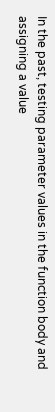In the past, testing parameter values in the function body and assigning a value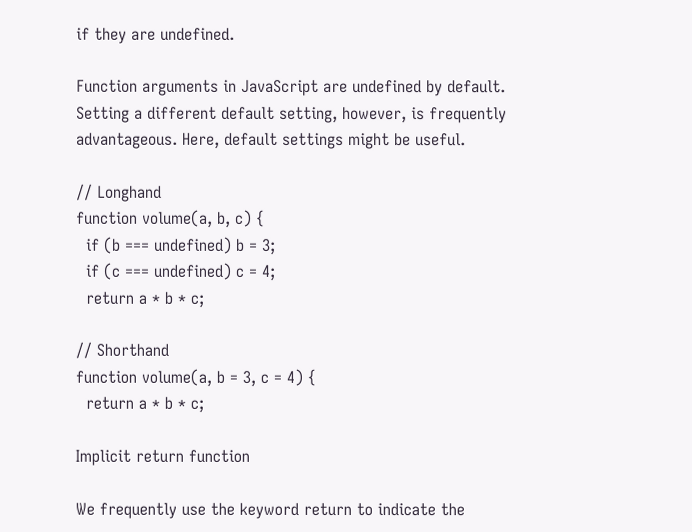if they are undefined.

Function arguments in JavaScript are undefined by default. Setting a different default setting, however, is frequently advantageous. Here, default settings might be useful.

// Longhand
function volume(a, b, c) {
  if (b === undefined) b = 3;
  if (c === undefined) c = 4;
  return a * b * c;

// Shorthand
function volume(a, b = 3, c = 4) {
  return a * b * c;

Implicit return function

We frequently use the keyword return to indicate the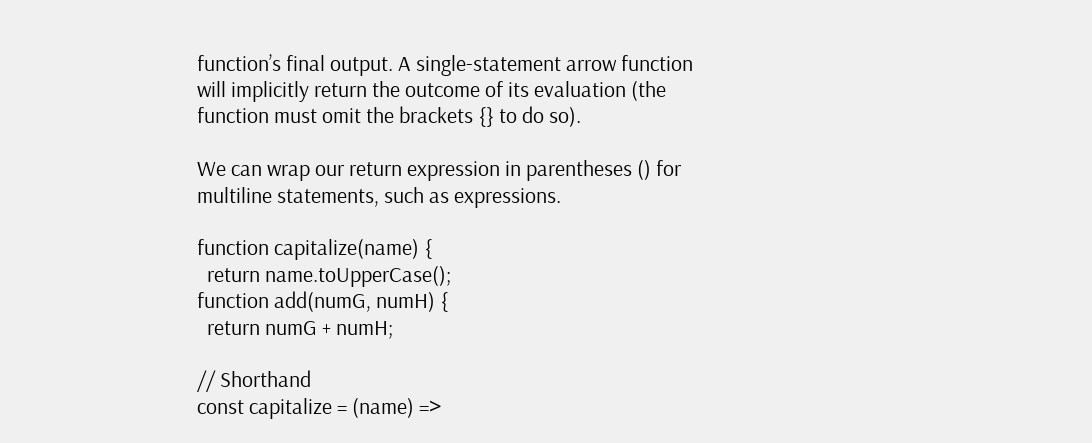function’s final output. A single-statement arrow function will implicitly return the outcome of its evaluation (the function must omit the brackets {} to do so).

We can wrap our return expression in parentheses () for multiline statements, such as expressions.

function capitalize(name) {
  return name.toUpperCase();
function add(numG, numH) {
  return numG + numH;

// Shorthand
const capitalize = (name) =>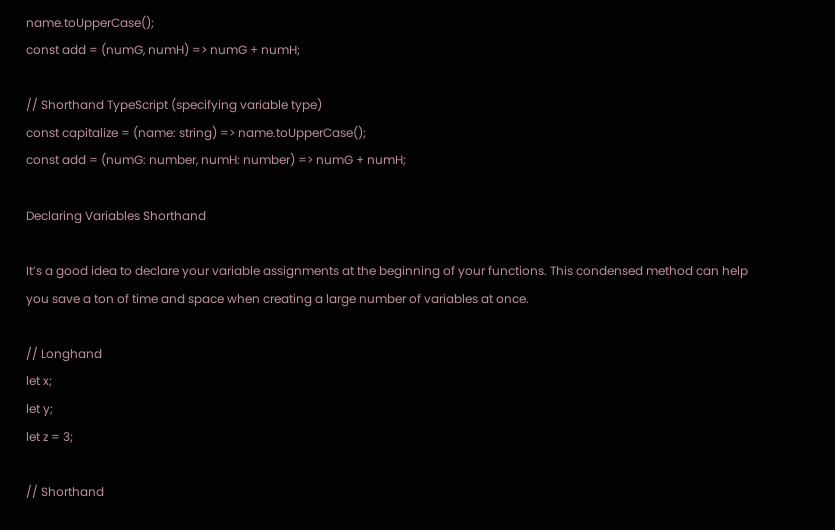name.toUpperCase();
const add = (numG, numH) => numG + numH;

// Shorthand TypeScript (specifying variable type)
const capitalize = (name: string) => name.toUpperCase();
const add = (numG: number, numH: number) => numG + numH;

Declaring Variables Shorthand

It’s a good idea to declare your variable assignments at the beginning of your functions. This condensed method can help you save a ton of time and space when creating a large number of variables at once.

// Longhand
let x;
let y;
let z = 3;

// Shorthand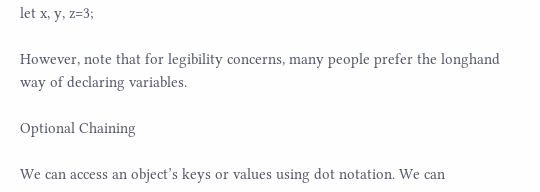let x, y, z=3;

However, note that for legibility concerns, many people prefer the longhand way of declaring variables.

Optional Chaining

We can access an object’s keys or values using dot notation. We can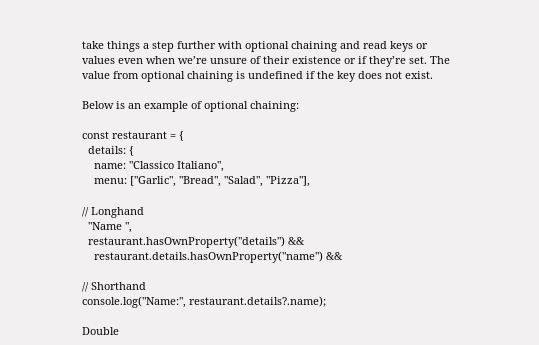take things a step further with optional chaining and read keys or values even when we’re unsure of their existence or if they’re set. The value from optional chaining is undefined if the key does not exist.

Below is an example of optional chaining:

const restaurant = {
  details: {
    name: "Classico Italiano",
    menu: ["Garlic", "Bread", "Salad", "Pizza"],

// Longhand
  "Name ",
  restaurant.hasOwnProperty("details") &&
    restaurant.details.hasOwnProperty("name") &&

// Shorthand
console.log("Name:", restaurant.details?.name);

Double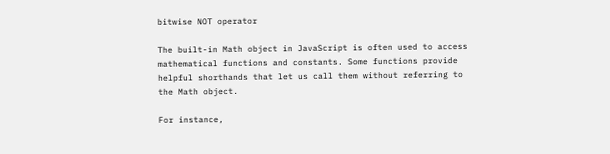bitwise NOT operator

The built-in Math object in JavaScript is often used to access mathematical functions and constants. Some functions provide helpful shorthands that let us call them without referring to the Math object.

For instance,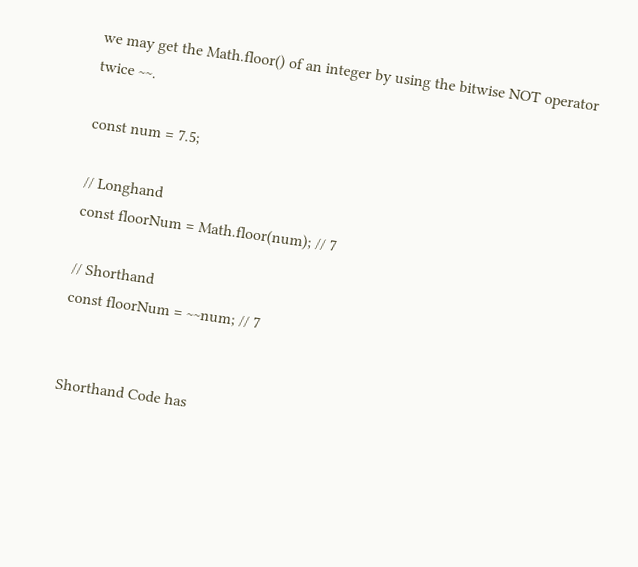we may get the Math.floor() of an integer by using the bitwise NOT operator twice ~~.

const num = 7.5;

// Longhand
const floorNum = Math.floor(num); // 7

// Shorthand
const floorNum = ~~num; // 7


Shorthand Code has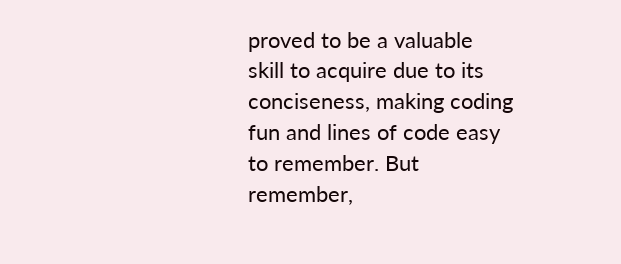proved to be a valuable skill to acquire due to its conciseness, making coding fun and lines of code easy to remember. But remember,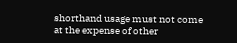shorthand usage must not come at the expense of other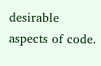desirable aspects of code.